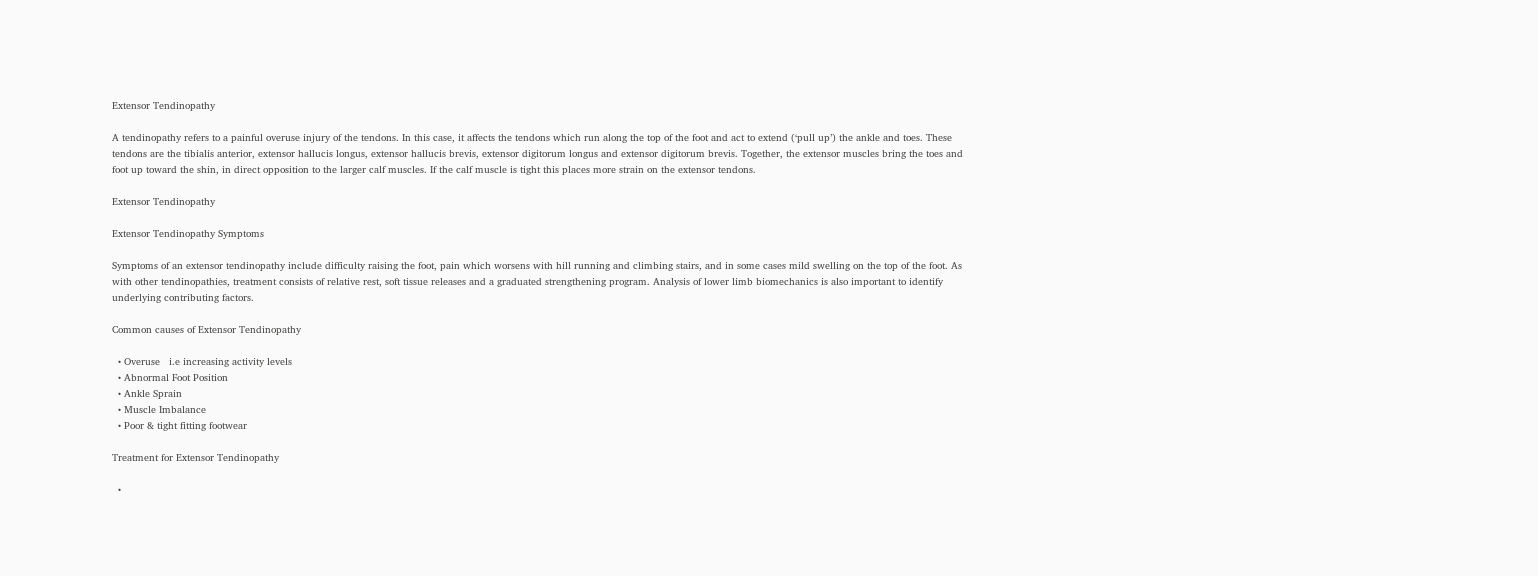Extensor Tendinopathy

A tendinopathy refers to a painful overuse injury of the tendons. In this case, it affects the tendons which run along the top of the foot and act to extend (‘pull up’) the ankle and toes. These tendons are the tibialis anterior, extensor hallucis longus, extensor hallucis brevis, extensor digitorum longus and extensor digitorum brevis. Together, the extensor muscles bring the toes and foot up toward the shin, in direct opposition to the larger calf muscles. If the calf muscle is tight this places more strain on the extensor tendons.

Extensor Tendinopathy

Extensor Tendinopathy Symptoms

Symptoms of an extensor tendinopathy include difficulty raising the foot, pain which worsens with hill running and climbing stairs, and in some cases mild swelling on the top of the foot. As with other tendinopathies, treatment consists of relative rest, soft tissue releases and a graduated strengthening program. Analysis of lower limb biomechanics is also important to identify underlying contributing factors.

Common causes of Extensor Tendinopathy

  • Overuse   i.e increasing activity levels
  • Abnormal Foot Position
  • Ankle Sprain
  • Muscle Imbalance
  • Poor & tight fitting footwear

Treatment for Extensor Tendinopathy

  •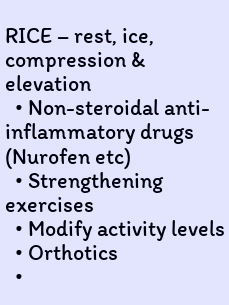RICE – rest, ice, compression & elevation
  • Non-steroidal anti-inflammatory drugs  (Nurofen etc)
  • Strengthening exercises
  • Modify activity levels
  • Orthotics
  •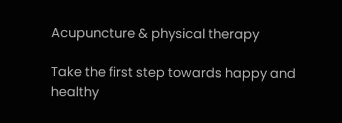Acupuncture & physical therapy

Take the first step towards happy and healthy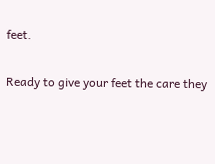feet.

Ready to give your feet the care they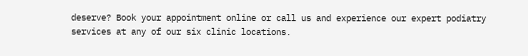deserve? Book your appointment online or call us and experience our expert podiatry services at any of our six clinic locations.